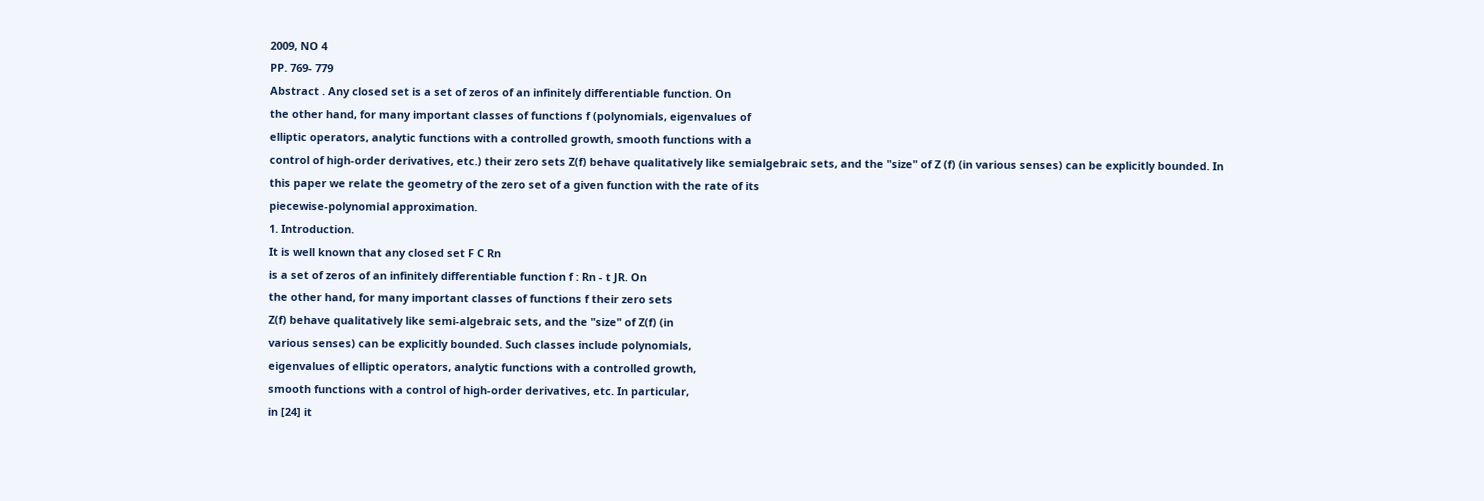2009, NO 4
PP. 769- 779
Abstract . Any closed set is a set of zeros of an infinitely differentiable function. On
the other hand, for many important classes of functions f (polynomials, eigenvalues of
elliptic operators, analytic functions with a controlled growth, smooth functions with a
control of high-order derivatives, etc.) their zero sets Z(f) behave qualitatively like semialgebraic sets, and the "size" of Z (f) (in various senses) can be explicitly bounded. In
this paper we relate the geometry of the zero set of a given function with the rate of its
piecewise-polynomial approximation.
1. Introduction.
It is well known that any closed set F C Rn
is a set of zeros of an infinitely differentiable function f : Rn - t JR. On
the other hand, for many important classes of functions f their zero sets
Z(f) behave qualitatively like semi-algebraic sets, and the "size" of Z(f) (in
various senses) can be explicitly bounded. Such classes include polynomials,
eigenvalues of elliptic operators, analytic functions with a controlled growth,
smooth functions with a control of high-order derivatives, etc. In particular,
in [24] it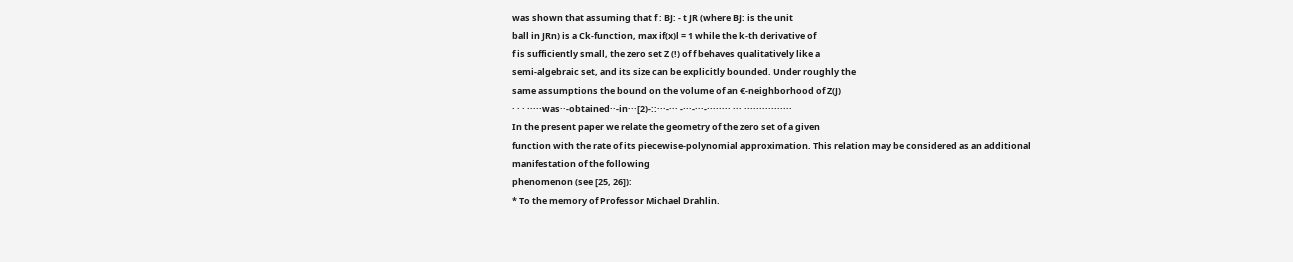was shown that assuming that f : BJ: - t JR (where BJ: is the unit
ball in JRn) is a Ck-function, max if(x)l = 1 while the k-th derivative of
f is sufficiently small, the zero set Z (!) of f behaves qualitatively like a
semi-algebraic set, and its size can be explicitly bounded. Under roughly the
same assumptions the bound on the volume of an €-neighborhood of Z(J)
· · · ·····was··-obtained··-in···[2)-::···-··· -···-···-········ ··· ················
In the present paper we relate the geometry of the zero set of a given
function with the rate of its piecewise-polynomial approximation. This relation may be considered as an additional manifestation of the following
phenomenon (see [25, 26]):
* To the memory of Professor Michael Drahlin.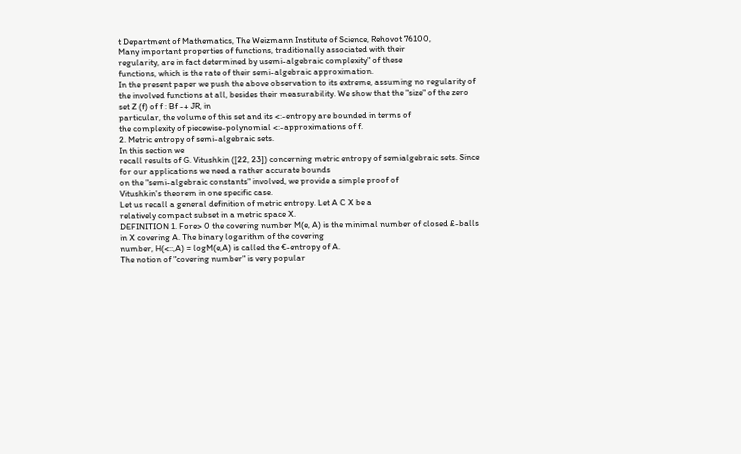t Department of Mathematics, The Weizmann Institute of Science, Rehovot 76100,
Many important properties of functions, traditionally associated with their
regularity, are in fact determined by usemi-algebraic complexity" of these
functions, which is the rate of their semi-algebraic approximation.
In the present paper we push the above observation to its extreme, assuming no regularity of the involved functions at all, besides their measurability. We show that the "size" of the zero set Z (f) of f : Bf -+ JR, in
particular, the volume of this set and its <:-entropy are bounded in terms of
the complexity of piecewise-polynomial <:-approximations of f.
2. Metric entropy of semi-algebraic sets.
In this section we
recall results of G. Vitushkin ([22, 23]) concerning metric entropy of semialgebraic sets. Since for our applications we need a rather accurate bounds
on the "semi-algebraic constants" involved, we provide a simple proof of
Vitushkin's theorem in one specific case.
Let us recall a general definition of metric entropy. Let A C X be a
relatively compact subset in a metric space X.
DEFINITION 1. Fore> 0 the covering number M(e, A) is the minimal number of closed £-balls in X covering A. The binary logarithm of the covering
number, H(<::,A) = logM(e,A) is called the €-entropy of A.
The notion of "covering number" is very popular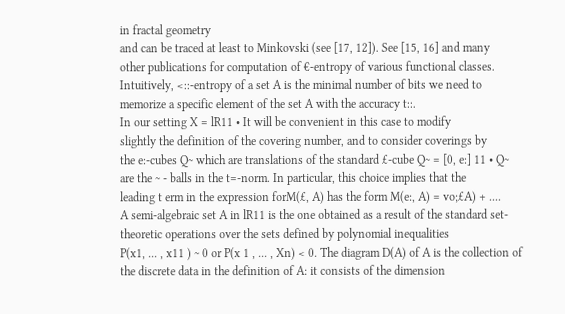in fractal geometry
and can be traced at least to Minkovski (see [17, 12]). See [15, 16] and many
other publications for computation of €-entropy of various functional classes.
Intuitively, <::-entropy of a set A is the minimal number of bits we need to
memorize a specific element of the set A with the accuracy t::.
In our setting X = lR11 • It will be convenient in this case to modify
slightly the definition of the covering number, and to consider coverings by
the e:-cubes Q~ which are translations of the standard £-cube Q~ = [0, e:] 11 • Q~
are the ~ - balls in the t=-norm. In particular, this choice implies that the
leading t erm in the expression forM(£, A) has the form M(e:, A) = vo;£A) + ....
A semi-algebraic set A in lR11 is the one obtained as a result of the standard set-theoretic operations over the sets defined by polynomial inequalities
P(x1, ... , x11 ) ~ 0 or P(x 1 , ... , Xn) < 0. The diagram D(A) of A is the collection of the discrete data in the definition of A: it consists of the dimension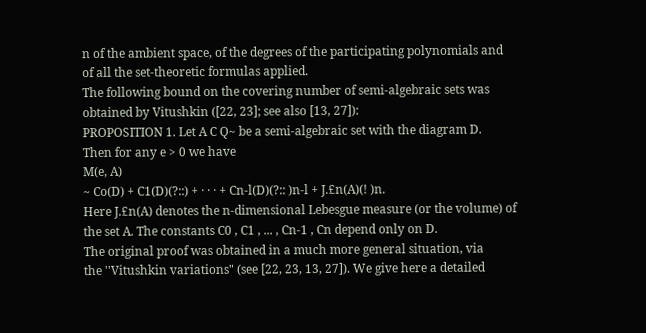n of the ambient space, of the degrees of the participating polynomials and
of all the set-theoretic formulas applied.
The following bound on the covering number of semi-algebraic sets was
obtained by Vitushkin ([22, 23]; see also [13, 27]):
PROPOSITION 1. Let A C Q~ be a semi-algebraic set with the diagram D.
Then for any e > 0 we have
M(e, A)
~ Co(D) + C1(D)(?::) + · · · + Cn-l(D)(?:: )n-l + J.£n(A)(! )n.
Here J.£n(A) denotes the n-dimensional Lebesgue measure (or the volume) of
the set A. The constants C0 , C1 , ... , Cn-1 , Cn depend only on D.
The original proof was obtained in a much more general situation, via
the ''Vitushkin variations" (see [22, 23, 13, 27]). We give here a detailed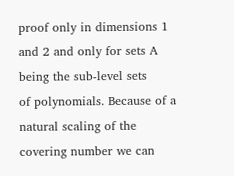proof only in dimensions 1 and 2 and only for sets A being the sub-level sets
of polynomials. Because of a natural scaling of the covering number we can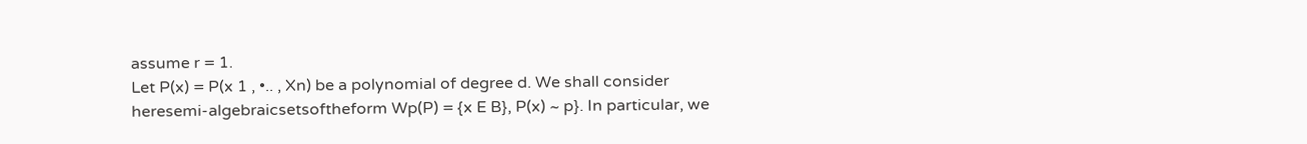assume r = 1.
Let P(x) = P(x 1 , •.. , Xn) be a polynomial of degree d. We shall consider
heresemi-algebraicsetsoftheform Wp(P) = {x E B}, P(x) ~ p}. In particular, we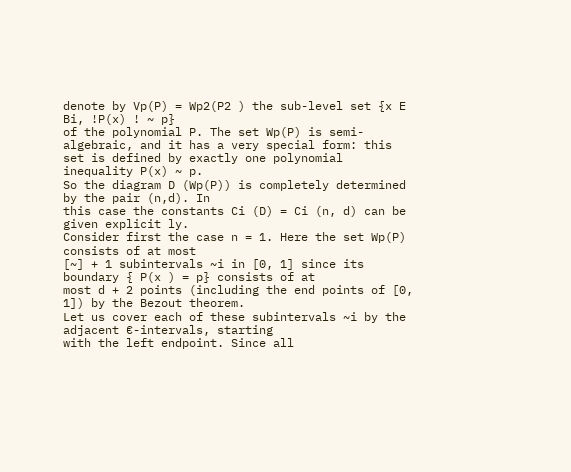denote by Vp(P) = Wp2(P2 ) the sub-level set {x E Bi, !P(x) ! ~ p}
of the polynomial P. The set Wp(P) is semi-algebraic, and it has a very special form: this set is defined by exactly one polynomial inequality P(x) ~ p.
So the diagram D (Wp(P)) is completely determined by the pair (n,d). In
this case the constants Ci (D) = Ci (n, d) can be given explicit ly.
Consider first the case n = 1. Here the set Wp(P) consists of at most
[~] + 1 subintervals ~i in [0, 1] since its boundary { P(x ) = p} consists of at
most d + 2 points (including the end points of [0, 1]) by the Bezout theorem.
Let us cover each of these subintervals ~i by the adjacent €-intervals, starting
with the left endpoint. Since all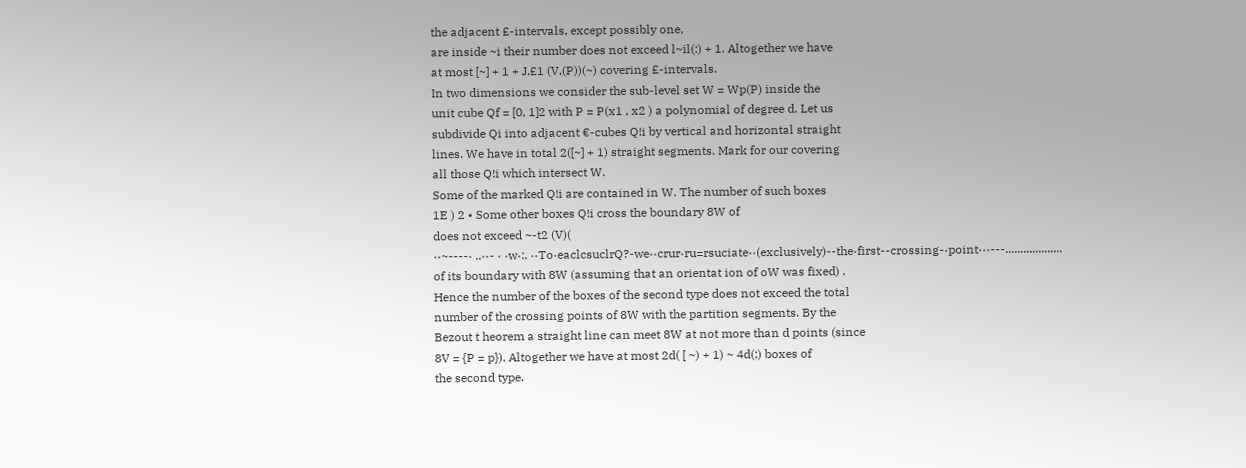the adjacent £-intervals, except possibly one,
are inside ~i their number does not exceed l~il(:) + 1. Altogether we have
at most [~] + 1 + J.£1 (V,(P))(~) covering £-intervals.
In two dimensions we consider the sub-level set W = Wp(P) inside the
unit cube Qf = [0, 1]2 with P = P(x1 , x2 ) a polynomial of degree d. Let us
subdivide Qi into adjacent €-cubes Q!i by vertical and horizontal straight
lines. We have in total 2([~] + 1) straight segments. Mark for our covering
all those Q!i which intersect W.
Some of the marked Q!i are contained in W. The number of such boxes
1E ) 2 • Some other boxes Q!i cross the boundary 8W of
does not exceed ~-t2 (V)(
··~----· ..··- · ·w·:. ··To·eaclcsuclrQ?-we··crur·ru=rsuciate··(exclusively)--the·first--crossing-·point···---...................
of its boundary with 8W (assuming that an orientat ion of oW was fixed) .
Hence the number of the boxes of the second type does not exceed the total
number of the crossing points of 8W with the partition segments. By the
Bezout t heorem a straight line can meet 8W at not more than d points (since
8V = {P = p}). Altogether we have at most 2d( [ ~) + 1) ~ 4d(:) boxes of
the second type.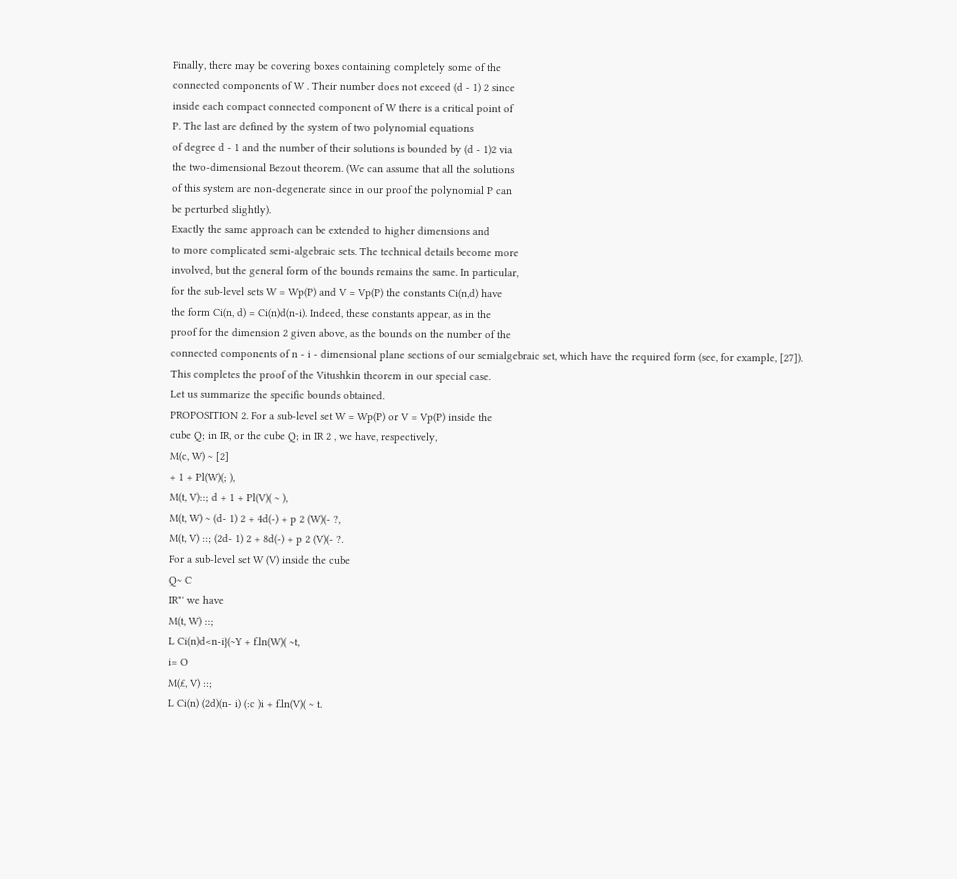Finally, there may be covering boxes containing completely some of the
connected components of W . Their number does not exceed (d - 1) 2 since
inside each compact connected component of W there is a critical point of
P. The last are defined by the system of two polynomial equations
of degree d - 1 and the number of their solutions is bounded by (d - 1)2 via
the two-dimensional Bezout theorem. (We can assume that all the solutions
of this system are non-degenerate since in our proof the polynomial P can
be perturbed slightly).
Exactly the same approach can be extended to higher dimensions and
to more complicated semi-algebraic sets. The technical details become more
involved, but the general form of the bounds remains the same. In particular,
for the sub-level sets W = Wp(P) and V = Vp(P) the constants Ci(n,d) have
the form Ci(n, d) = Ci(n)d(n-i). Indeed, these constants appear, as in the
proof for the dimension 2 given above, as the bounds on the number of the
connected components of n - i - dimensional plane sections of our semialgebraic set, which have the required form (see, for example, [27]).
This completes the proof of the Vitushkin theorem in our special case.
Let us summarize the specific bounds obtained.
PROPOSITION 2. For a sub-level set W = Wp(P) or V = Vp(P) inside the
cube Q; in IR, or the cube Q; in IR 2 , we have, respectively,
M(c, W) ~ [2]
+ 1 + Pl(W)(; ),
M(t, V)::; d + 1 + Pl(V)( ~ ),
M(t, W) ~ (d- 1) 2 + 4d(-) + p 2 (W)(- ?,
M(t, V) ::; (2d- 1) 2 + 8d(-) + p 2 (V)(- ?.
For a sub-level set W (V) inside the cube
Q~ C
IR"' we have
M(t, W) ::;
L Ci(n)d<n-i}(~Y + f.ln(W)( ~t,
i= O
M(£, V) ::;
L Ci(n) (2d)(n- i) (:c )i + f.ln(V)( ~ t.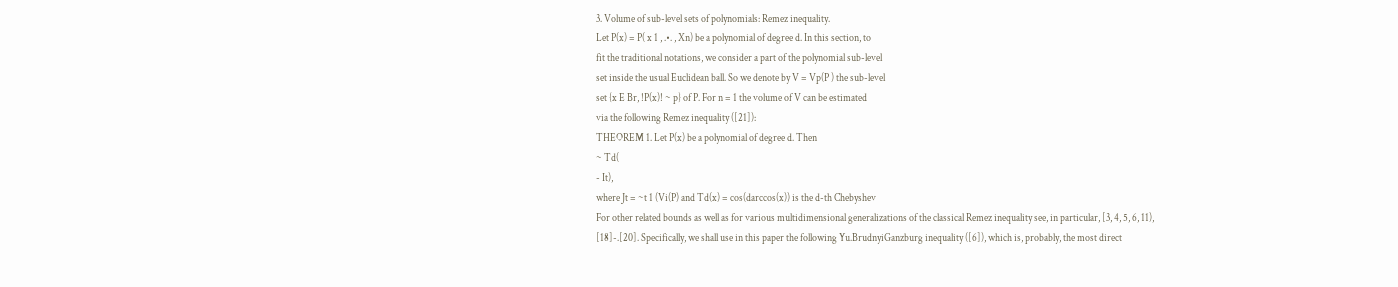3. Volume of sub-level sets of polynomials: Remez inequality.
Let P(x) = P( x 1 , .•. , Xn) be a polynomial of degree d. In this section, to
fit the traditional notations, we consider a part of the polynomial sub-level
set inside the usual Euclidean ball. So we denote by V = Vp(P ) the sub-level
set {x E Br, !P(x)! ~ p} of P. For n = 1 the volume of V can be estimated
via the following Remez inequality ([21]):
THEOREM 1. Let P(x) be a polynomial of degree d. Then
~ Td(
- It),
where Jt = ~t 1 (Vi(P) and Td(x) = cos(darccos(x)) is the d-th Chebyshev
For other related bounds as well as for various multidimensional generalizations of the classical Remez inequality see, in particular, [3, 4, 5, 6, 11),
[18]-.[20]. Specifically, we shall use in this paper the following Yu.BrudnyiGanzburg inequality ([6]), which is, probably, the most direct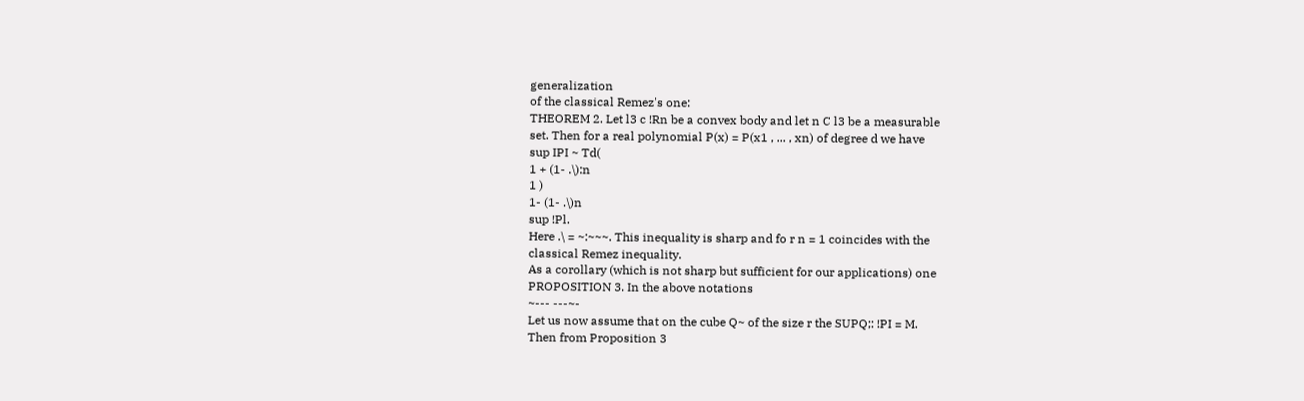generalization
of the classical Remez's one:
THEOREM 2. Let l3 c !Rn be a convex body and let n C l3 be a measurable
set. Then for a real polynomial P(x) = P(x1 , ... , xn) of degree d we have
sup IPI ~ Td(
1 + (1- .\):n
1 )
1- (1- .\)n
sup !Pl.
Here .\ = ~:~~~. This inequality is sharp and fo r n = 1 coincides with the
classical Remez inequality.
As a corollary (which is not sharp but sufficient for our applications) one
PROPOSITION 3. In the above notations
~--- ---~-
Let us now assume that on the cube Q~ of the size r the SUPQ;: !PI = M.
Then from Proposition 3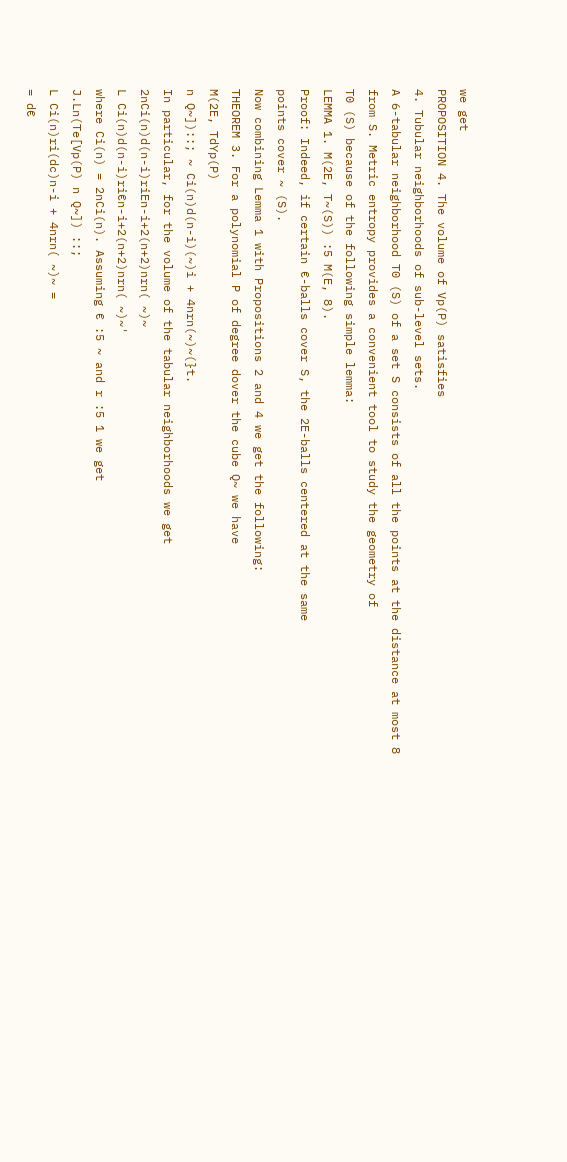we get
PROPOSITION 4. The volume of Vp(P) satisfies
4. Tubular neighborhoods of sub-level sets.
A 6-tabular neighborhood T0 (S) of a set S consists of all the points at the distance at most 8
from S. Metric entropy provides a convenient tool to study the geometry of
T0 (S) because of the following simple lemma:
LEMMA 1. M(2E, T~(S)) :5 M(E, 8).
Proof: Indeed, if certain €-balls cover S, the 2E-balls centered at the same
points cover ~ (S).
Now combining Lemma 1 with Propositions 2 and 4 we get the following:
THEOREM 3. For a polynomial P of degree dover the cube Q~ we have
M(2E, TdYp(P)
n Q~])::; ~ Ci(n)d(n-i)(~)i + 4nrn(~)~(}t.
In particular, for the volume of the tabular neighborhoods we get
2nCi(n)d(n-i)riEn-i+2(n+2)nrn( ~)~
L Ci(n)d(n-i)ri€n-i+2(n+2)nrn( ~)~'
where Ci(n) = 2nCi(n). Assuming € :5 ~ and r :5 1 we get
J.Ln(Te[Vp(P) n Q~]) ::;
L Ci(n)ri(dc)n-i + 4nrn( ~)~ =
= d€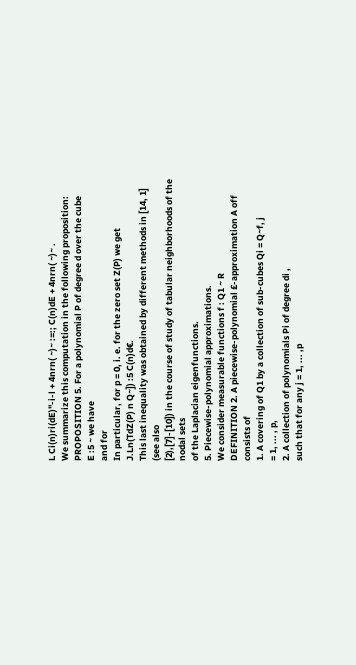L Ci(n)ri(dE)"-i-l + 4nrn( ~)~ :=:; C(n)dE + 4nrn( ~)~ .
We summarize this computation in the following proposition:
PROPOSITION 5. For a polynomial P of degree d over the cube
E :5 ~ we have
and for
In particular, for p = 0, i. e. for the zero set Z(P) we get
J.Ln(TdZ(P) n Q~]) :5 C(n)d€.
This last inequality was obtained by different methods in [14, 1] (see also
[2),[7]-[10]) in the course of study of tabular neighborhoods of the nodal sets
of the Laplacian eigenfunctions.
5. Piecewise-polynomial approximations.
We consider measurable functions f : Q1 ~ R
DEFINITION 2. A piecewise-polynomial £-approximation A off consists of
1. A covering of Q1 by a collection of sub-cubes Qi = Q~f, j
= 1, ... , p,
2. A collection of polynomials Pi of degree di ,
such that for any j = 1, ... ,p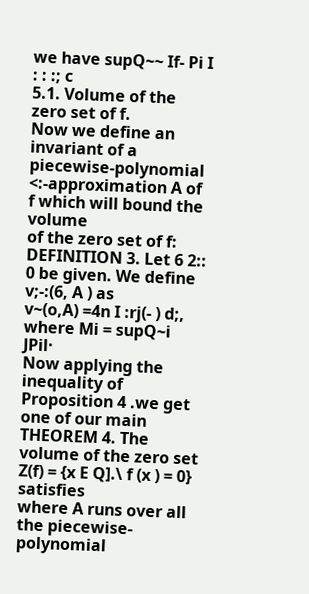we have supQ~~ If- Pi I : : :; c
5.1. Volume of the zero set of f.
Now we define an invariant of a
piecewise-polynomial <:-approximation A of f which will bound the volume
of the zero set of f:
DEFINITION 3. Let 6 2:: 0 be given. We define v;-:(6, A ) as
v~(o,A) =4n I :rj(- ) d;,
where Mi = supQ~i JPil·
Now applying the inequality of Proposition 4 .we get one of our main
THEOREM 4. The volume of the zero set Z(f) = {x E Q].\ f (x ) = 0} satisfies
where A runs over all the piecewise-polynomial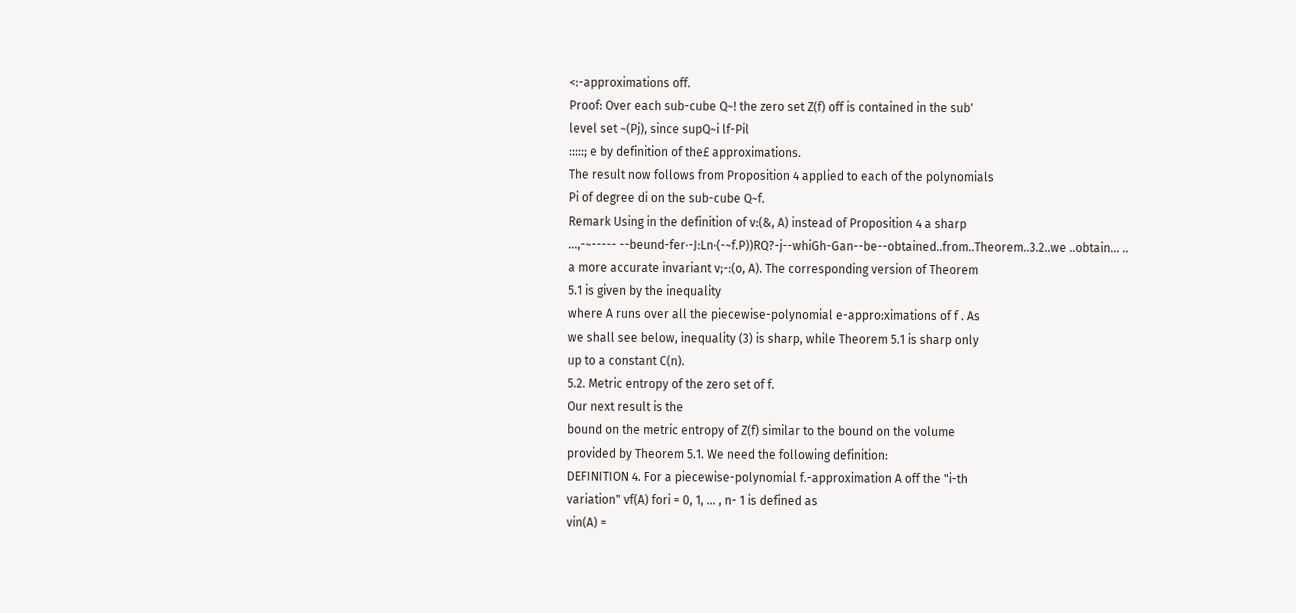<:-approximations off.
Proof: Over each sub-cube Q~! the zero set Z(f) off is contained in the sub'
level set ~(Pj), since supQ~i lf-Pil
:::::; e by definition of the£ approximations.
The result now follows from Proposition 4 applied to each of the polynomials
Pi of degree di on the sub-cube Q~f.
Remark Using in the definition of v:(&, A) instead of Proposition 4 a sharp
...,-~----- --beund-fer·-J:Ln·(-~f.P))RQ?-j--whiGh-Gan--be--obtained..from..Theorem..3.2..we ..obtain... ..
a more accurate invariant v;-:(o, A). The corresponding version of Theorem
5.1 is given by the inequality
where A runs over all the piecewise-polynomial e-appro:ximations of f . As
we shall see below, inequality (3) is sharp, while Theorem 5.1 is sharp only
up to a constant C(n).
5.2. Metric entropy of the zero set of f.
Our next result is the
bound on the metric entropy of Z(f) similar to the bound on the volume
provided by Theorem 5.1. We need the following definition:
DEFINITION 4. For a piecewise-polynomial f.-approximation A off the "i-th
variation" vf(A) fori = 0, 1, ... , n- 1 is defined as
vin(A) =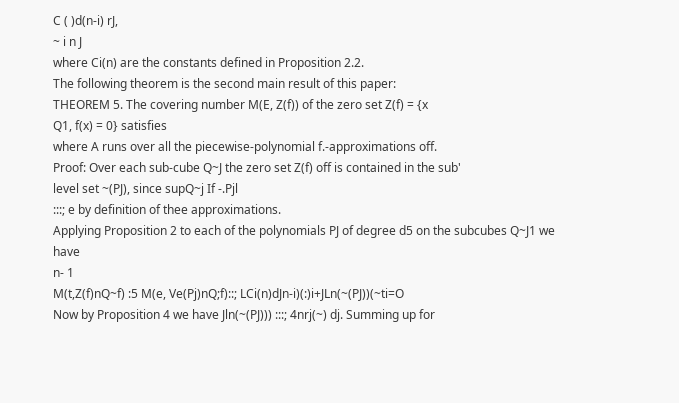C ( )d(n-i) rJ,
~ i n J
where Ci(n) are the constants defined in Proposition 2.2.
The following theorem is the second main result of this paper:
THEOREM 5. The covering number M(E, Z(f)) of the zero set Z(f) = {x
Q1, f(x) = 0} satisfies
where A runs over all the piecewise-polynomial f.-approximations off.
Proof: Over each sub-cube Q~J the zero set Z(f) off is contained in the sub'
level set ~(PJ), since supQ~j If -.Pjl
:::; e by definition of thee approximations.
Applying Proposition 2 to each of the polynomials PJ of degree d5 on the subcubes Q~J1 we have
n- 1
M(t,Z(f)nQ~f) :5 M(e, Ve(Pj)nQ;f)::; LCi(n)dJn-i)(:)i+JLn(~(PJ))(~ti=O
Now by Proposition 4 we have Jln(~(PJ))) :::; 4nrj(~) dj. Summing up for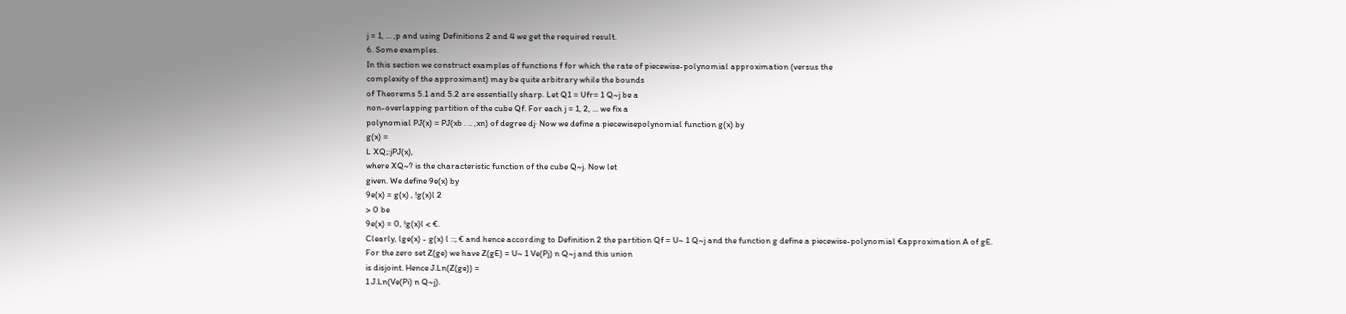j = 1, ... ,p and using Definitions 2 and 4 we get the required result.
6. Some examples.
In this section we construct examples of functions f for which the rate of piecewise-polynomial approximation (versus the
complexity of the approximant) may be quite arbitrary while the bounds
of Theorems 5.1 and 5.2 are essentially sharp. Let Q1 = Ufr= 1 Q~j be a
non-overlapping partition of the cube Qf. For each j = 1, 2, ... we fix a
polynomial PJ(x) = PJ(xb . .. ,xn) of degree dj· Now we define a piecewisepolynomial function g(x) by
g(x) =
L XQ;:jPJ(x),
where XQ~? is the characteristic function of the cube Q~j. Now let
given. We define 9e(x) by
9e(x) = g(x) , !g(x)l 2
> 0 be
9e(x) = 0, !g(x)l < €.
Clearly, lge(x) - g(x) l ::; € and hence according to Definition 2 the partition Qf = U~ 1 Q~j and the function g define a piecewise-polynomial €approximation A of gE.
For the zero set Z(ge) we have Z(gE) = U~ 1 Ve(Pj) n Q~j and this union
is disjoint. Hence J.Ln(Z(ge)) =
1 J.Ln(Ve(Pi) n Q~j).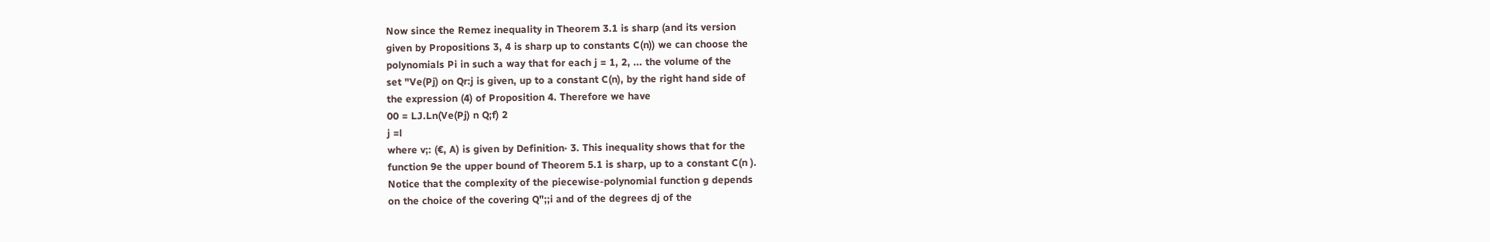Now since the Remez inequality in Theorem 3.1 is sharp (and its version
given by Propositions 3, 4 is sharp up to constants C(n)) we can choose the
polynomials Pi in such a way that for each j = 1, 2, ... the volume of the
set "Ve(Pj) on Qr:j is given, up to a constant C(n), by the right hand side of
the expression (4) of Proposition 4. Therefore we have
00 = LJ.Ln(Ve(Pj) n Q;f) 2
j =l
where v;: (€, A) is given by Definition· 3. This inequality shows that for the
function 9e the upper bound of Theorem 5.1 is sharp, up to a constant C(n ).
Notice that the complexity of the piecewise-polynomial function g depends
on the choice of the covering Q";;i and of the degrees dj of the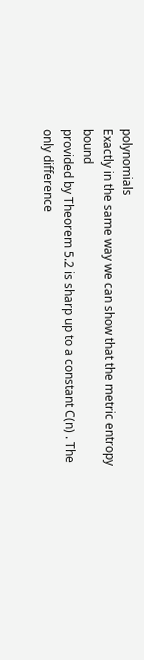polynomials
Exactly in the same way we can show that the metric entropy bound
provided by Theorem 5.2 is sharp up to a constant C(n) . The only difference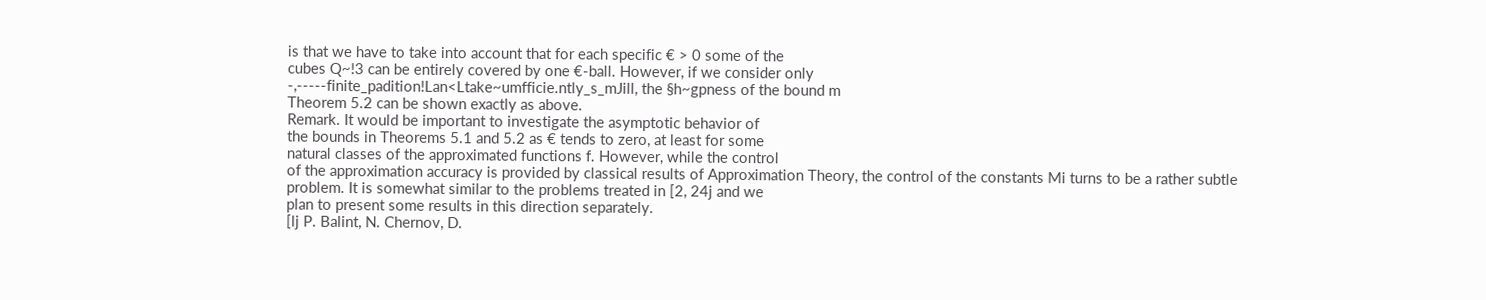is that we have to take into account that for each specific € > 0 some of the
cubes Q~!3 can be entirely covered by one €-ball. However, if we consider only
-,-----finite_padition!Lan<Ltake~umfficie.ntly_s_mJill, the §h~gpness of the bound m
Theorem 5.2 can be shown exactly as above.
Remark. It would be important to investigate the asymptotic behavior of
the bounds in Theorems 5.1 and 5.2 as € tends to zero, at least for some
natural classes of the approximated functions f. However, while the control
of the approximation accuracy is provided by classical results of Approximation Theory, the control of the constants Mi turns to be a rather subtle
problem. It is somewhat similar to the problems treated in [2, 24j and we
plan to present some results in this direction separately.
[lj P. Balint, N. Chernov, D.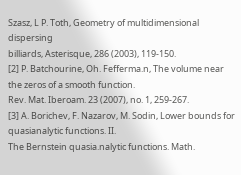Szasz, L P. Toth, Geometry of multidimensional dispersing
billiards, Asterisque, 286 (2003), 119-150.
[2] P. Batchourine, Oh. Fefferma.n, The volume near the zeros of a smooth function.
Rev. Mat. Iberoam. 23 (2007), no. 1, 259-267.
[3] A. Borichev, F. Nazarov, M. Sodin, Lower bounds for quasianalytic functions. II.
The Bernstein quasia.nalytic functions. Math.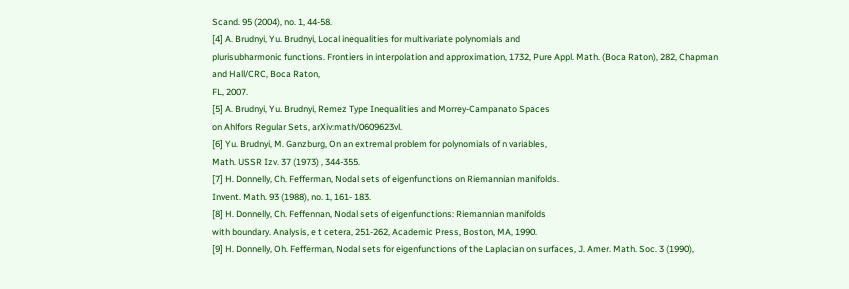Scand. 95 (2004), no. 1, 44-58.
[4] A. Brudnyi, Yu. Brudnyi, Local inequalities for multivariate polynomials and
plurisubharmonic functions. Frontiers in interpolation and approximation, 1732, Pure Appl. Math. (Boca Raton), 282, Chapman and Hall/CRC, Boca Raton,
FL, 2007.
[5] A. Brudnyi, Yu. Brudnyi, Remez Type Inequalities and Morrey-Campanato Spaces
on Ahlfors Regular Sets, arXiv:math/0609623vl.
[6] Yu. Brudnyi, M. Ganzburg, On an extremal problem for polynomials of n variables,
Math. USSR Izv. 37 (1973) , 344-355.
[7] H. Donnelly, Ch. Fefferman, Nodal sets of eigenfunctions on Riemannian manifolds.
Invent. Math. 93 (1988), no. 1, 161- 183.
[8] H. Donnelly, Ch. Feffennan, Nodal sets of eigenfunctions: Riemannian manifolds
with boundary. Analysis, e t cetera, 251-262, Academic Press, Boston, MA, 1990.
[9] H. Donnelly, Oh. Fefferman, Nodal sets for eigenfunctions of the Laplacian on surfaces, J. Amer. Math. Soc. 3 (1990),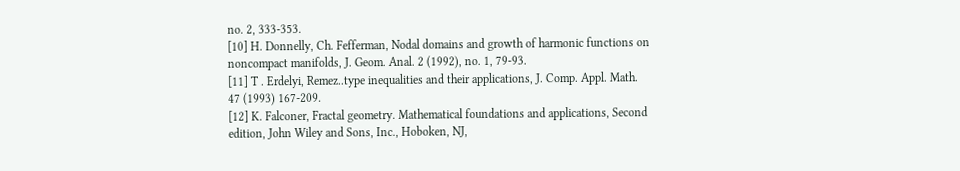no. 2, 333-353.
[10] H. Donnelly, Ch. Fefferman, Nodal domains and growth of harmonic functions on
noncompact manifolds, J. Geom. Anal. 2 (1992), no. 1, 79-93.
[11] T . Erdelyi, Remez..type inequalities and their applications, J. Comp. Appl. Math.
47 (1993) 167-209.
[12] K. Falconer, Fractal geometry. Mathematical foundations and applications, Second
edition, John Wiley and Sons, Inc., Hoboken, NJ,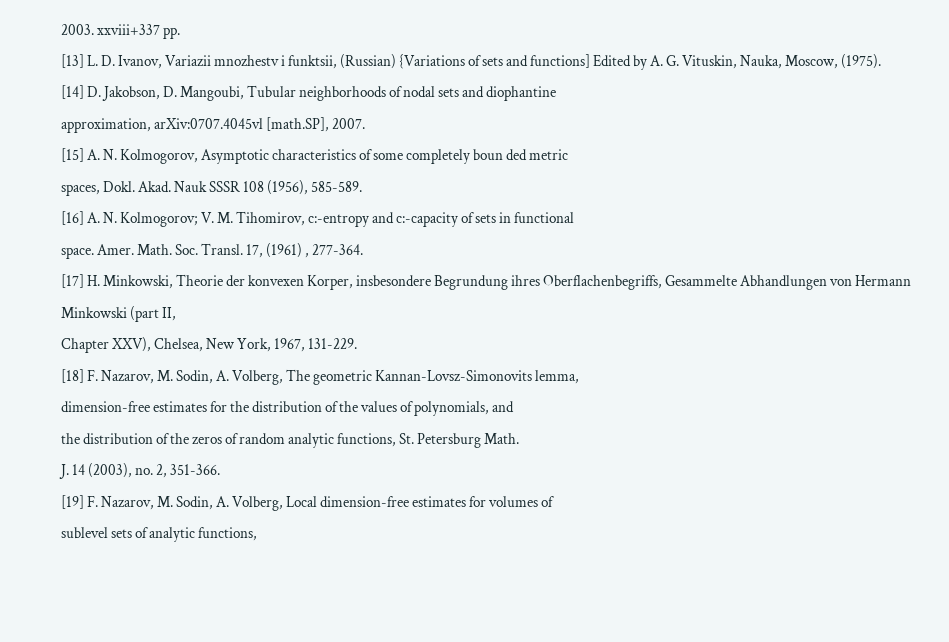2003. xxviii+337 pp.
[13] L. D. Ivanov, Variazii mnozhestv i funktsii, (Russian) {Variations of sets and functions] Edited by A. G. Vituskin, Nauka, Moscow, (1975).
[14] D. Jakobson, D. Mangoubi, Tubular neighborhoods of nodal sets and diophantine
approximation, arXiv:0707.4045vl [math.SP], 2007.
[15] A. N. Kolmogorov, Asymptotic characteristics of some completely boun ded metric
spaces, Dokl. Akad. Nauk SSSR 108 (1956), 585-589.
[16] A. N. Kolmogorov; V. M. Tihomirov, c:-entropy and c:-capacity of sets in functional
space. Amer. Math. Soc. Transl. 17, (1961) , 277-364.
[17] H. Minkowski, Theorie der konvexen Korper, insbesondere Begrundung ihres Oberflachenbegriffs, Gesammelte Abhandlungen von Hermann Minkowski (part II,
Chapter XXV), Chelsea, New York, 1967, 131-229.
[18] F. Nazarov, M. Sodin, A. Volberg, The geometric Kannan-Lovsz-Simonovits lemma,
dimension-free estimates for the distribution of the values of polynomials, and
the distribution of the zeros of random analytic functions, St. Petersburg Math.
J. 14 (2003), no. 2, 351-366.
[19] F. Nazarov, M. Sodin, A. Volberg, Local dimension-free estimates for volumes of
sublevel sets of analytic functions,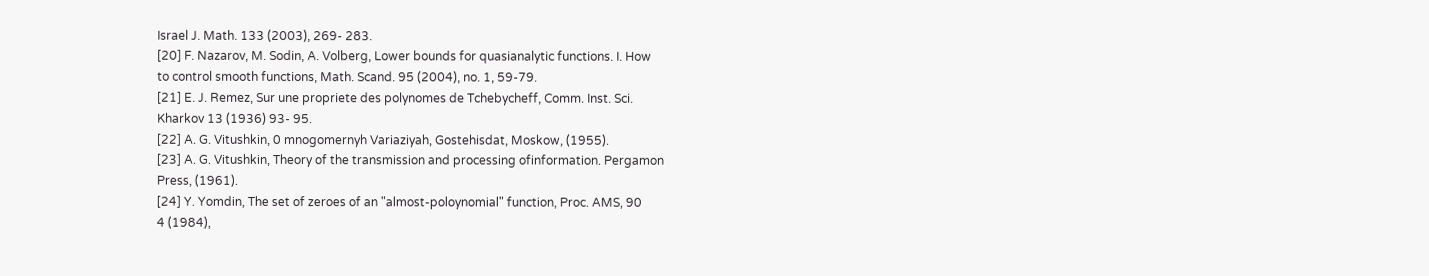Israel J. Math. 133 (2003), 269- 283.
[20] F. Nazarov, M. Sodin, A. Volberg, Lower bounds for quasianalytic functions. I. How
to control smooth functions, Math. Scand. 95 (2004), no. 1, 59-79.
[21] E. J. Remez, Sur une propriete des polynomes de Tchebycheff, Comm. Inst. Sci.
Kharkov 13 (1936) 93- 95.
[22] A. G. Vitushkin, 0 mnogomernyh Variaziyah, Gostehisdat, Moskow, (1955).
[23] A. G. Vitushkin, Theory of the transmission and processing ofinformation. Pergamon
Press, (1961).
[24] Y. Yomdin, The set of zeroes of an "almost-poloynomial" function, Proc. AMS, 90
4 (1984),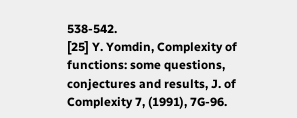538-542.
[25] Y. Yomdin, Complexity of functions: some questions, conjectures and results, J. of
Complexity 7, (1991), 7G-96.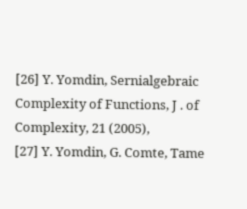[26] Y. Yomdin, Sernialgebraic Complexity of Functions, J . of Complexity, 21 (2005),
[27] Y. Yomdin, G. Comte, Tame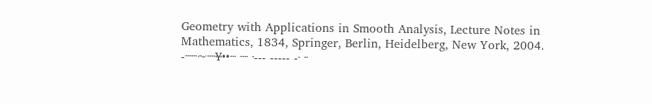Geometry with Applications in Smooth Analysis, Lecture Notes in Mathematics, 1834, Springer, Berlin, Heidelberg, New York, 2004.
-······~····¥••··· ···· ·--- ----- -· ··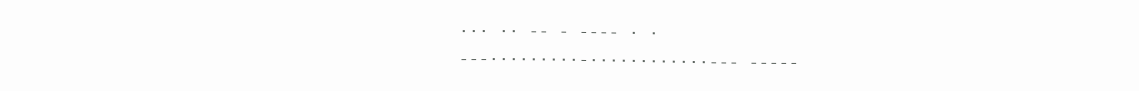··· ·· -- - ---- · · ---·········-············--- -----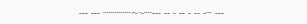--- --- ··············~·-····--- -- - -- - -- -··· ---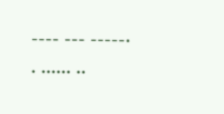---- --- -----· · ······ ··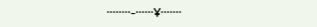········-······¥·······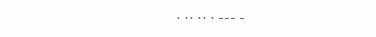· ·· ·· · --- -